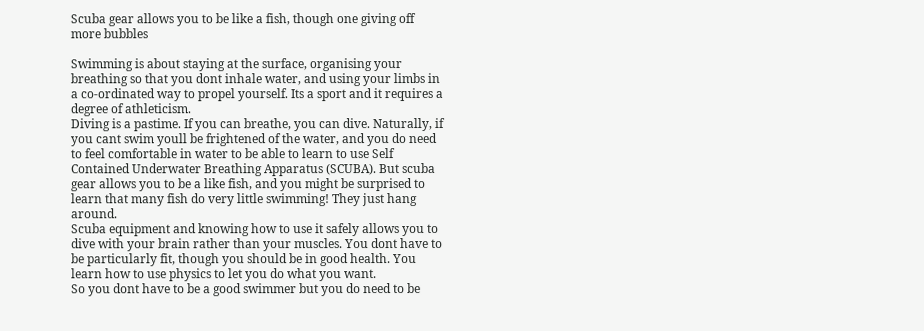Scuba gear allows you to be like a fish, though one giving off more bubbles

Swimming is about staying at the surface, organising your breathing so that you dont inhale water, and using your limbs in a co-ordinated way to propel yourself. Its a sport and it requires a degree of athleticism.
Diving is a pastime. If you can breathe, you can dive. Naturally, if you cant swim youll be frightened of the water, and you do need to feel comfortable in water to be able to learn to use Self Contained Underwater Breathing Apparatus (SCUBA). But scuba gear allows you to be a like fish, and you might be surprised to learn that many fish do very little swimming! They just hang around.
Scuba equipment and knowing how to use it safely allows you to dive with your brain rather than your muscles. You dont have to be particularly fit, though you should be in good health. You learn how to use physics to let you do what you want.
So you dont have to be a good swimmer but you do need to be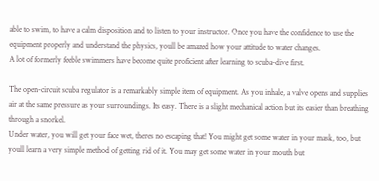able to swim, to have a calm disposition and to listen to your instructor. Once you have the confidence to use the equipment properly and understand the physics, youll be amazed how your attitude to water changes.
A lot of formerly feeble swimmers have become quite proficient after learning to scuba-dive first.

The open-circuit scuba regulator is a remarkably simple item of equipment. As you inhale, a valve opens and supplies air at the same pressure as your surroundings. Its easy. There is a slight mechanical action but its easier than breathing through a snorkel.
Under water, you will get your face wet, theres no escaping that! You might get some water in your mask, too, but youll learn a very simple method of getting rid of it. You may get some water in your mouth but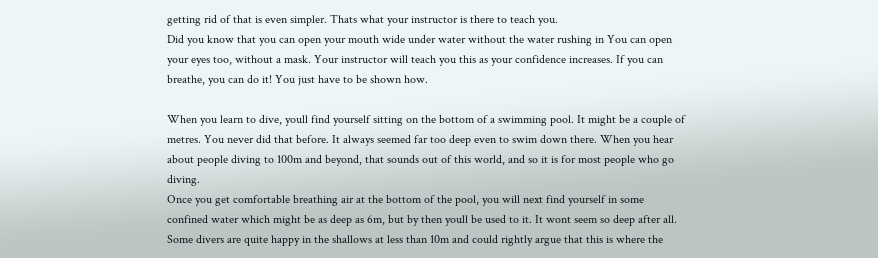getting rid of that is even simpler. Thats what your instructor is there to teach you.
Did you know that you can open your mouth wide under water without the water rushing in You can open your eyes too, without a mask. Your instructor will teach you this as your confidence increases. If you can breathe, you can do it! You just have to be shown how.

When you learn to dive, youll find yourself sitting on the bottom of a swimming pool. It might be a couple of metres. You never did that before. It always seemed far too deep even to swim down there. When you hear about people diving to 100m and beyond, that sounds out of this world, and so it is for most people who go diving.
Once you get comfortable breathing air at the bottom of the pool, you will next find yourself in some confined water which might be as deep as 6m, but by then youll be used to it. It wont seem so deep after all.
Some divers are quite happy in the shallows at less than 10m and could rightly argue that this is where the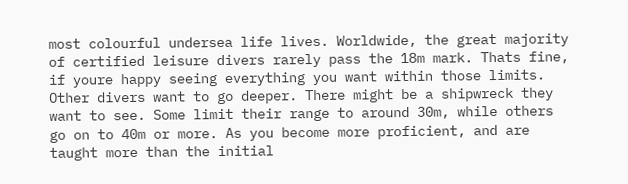most colourful undersea life lives. Worldwide, the great majority of certified leisure divers rarely pass the 18m mark. Thats fine, if youre happy seeing everything you want within those limits.
Other divers want to go deeper. There might be a shipwreck they want to see. Some limit their range to around 30m, while others go on to 40m or more. As you become more proficient, and are taught more than the initial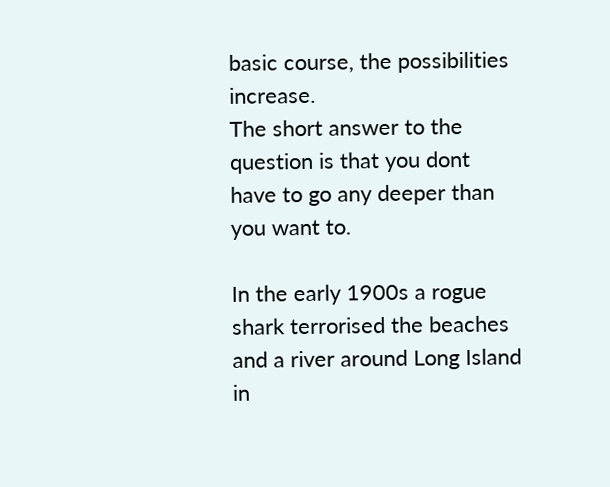basic course, the possibilities increase.
The short answer to the question is that you dont have to go any deeper than you want to.

In the early 1900s a rogue shark terrorised the beaches and a river around Long Island in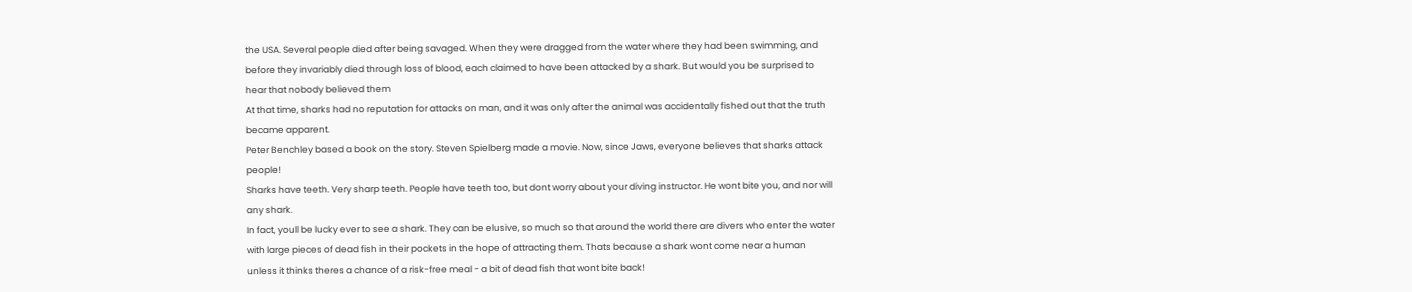the USA. Several people died after being savaged. When they were dragged from the water where they had been swimming, and before they invariably died through loss of blood, each claimed to have been attacked by a shark. But would you be surprised to hear that nobody believed them
At that time, sharks had no reputation for attacks on man, and it was only after the animal was accidentally fished out that the truth became apparent.
Peter Benchley based a book on the story. Steven Spielberg made a movie. Now, since Jaws, everyone believes that sharks attack people!
Sharks have teeth. Very sharp teeth. People have teeth too, but dont worry about your diving instructor. He wont bite you, and nor will any shark.
In fact, youll be lucky ever to see a shark. They can be elusive, so much so that around the world there are divers who enter the water with large pieces of dead fish in their pockets in the hope of attracting them. Thats because a shark wont come near a human unless it thinks theres a chance of a risk-free meal - a bit of dead fish that wont bite back!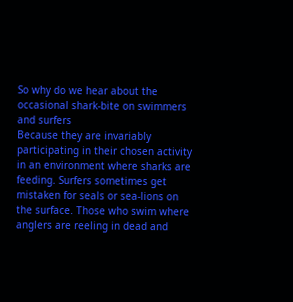So why do we hear about the occasional shark-bite on swimmers and surfers
Because they are invariably participating in their chosen activity in an environment where sharks are feeding. Surfers sometimes get mistaken for seals or sea-lions on the surface. Those who swim where anglers are reeling in dead and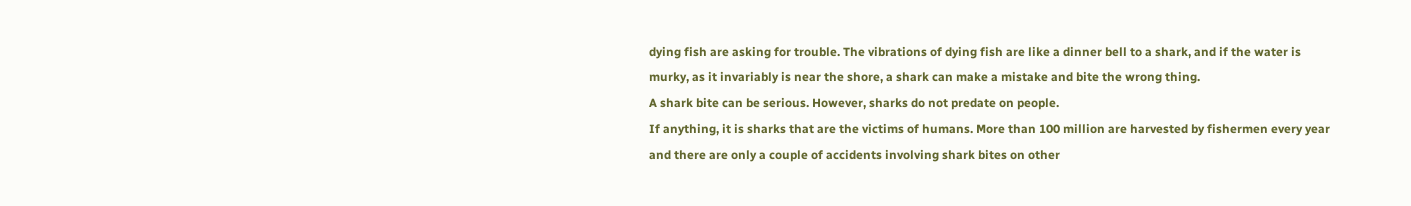dying fish are asking for trouble. The vibrations of dying fish are like a dinner bell to a shark, and if the water is murky, as it invariably is near the shore, a shark can make a mistake and bite the wrong thing.
A shark bite can be serious. However, sharks do not predate on people.
If anything, it is sharks that are the victims of humans. More than 100 million are harvested by fishermen every year and there are only a couple of accidents involving shark bites on other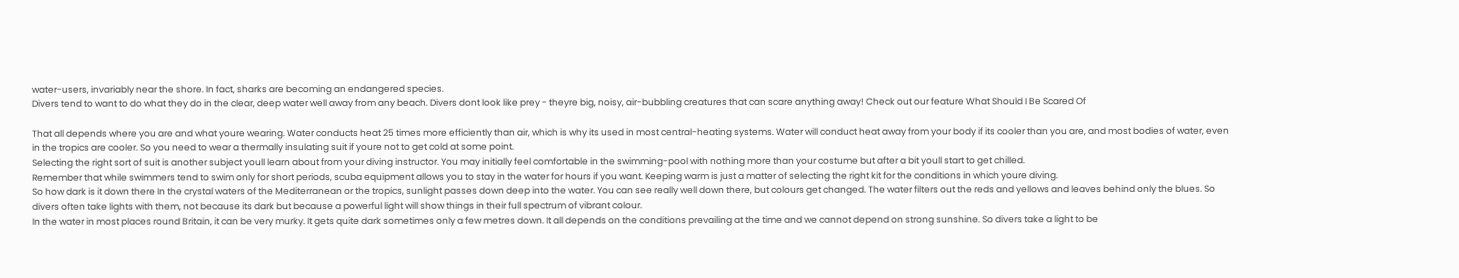water-users, invariably near the shore. In fact, sharks are becoming an endangered species.
Divers tend to want to do what they do in the clear, deep water well away from any beach. Divers dont look like prey - theyre big, noisy, air-bubbling creatures that can scare anything away! Check out our feature What Should I Be Scared Of

That all depends where you are and what youre wearing. Water conducts heat 25 times more efficiently than air, which is why its used in most central-heating systems. Water will conduct heat away from your body if its cooler than you are, and most bodies of water, even in the tropics are cooler. So you need to wear a thermally insulating suit if youre not to get cold at some point.
Selecting the right sort of suit is another subject youll learn about from your diving instructor. You may initially feel comfortable in the swimming-pool with nothing more than your costume but after a bit youll start to get chilled.
Remember that while swimmers tend to swim only for short periods, scuba equipment allows you to stay in the water for hours if you want. Keeping warm is just a matter of selecting the right kit for the conditions in which youre diving.
So how dark is it down there In the crystal waters of the Mediterranean or the tropics, sunlight passes down deep into the water. You can see really well down there, but colours get changed. The water filters out the reds and yellows and leaves behind only the blues. So divers often take lights with them, not because its dark but because a powerful light will show things in their full spectrum of vibrant colour.
In the water in most places round Britain, it can be very murky. It gets quite dark sometimes only a few metres down. It all depends on the conditions prevailing at the time and we cannot depend on strong sunshine. So divers take a light to be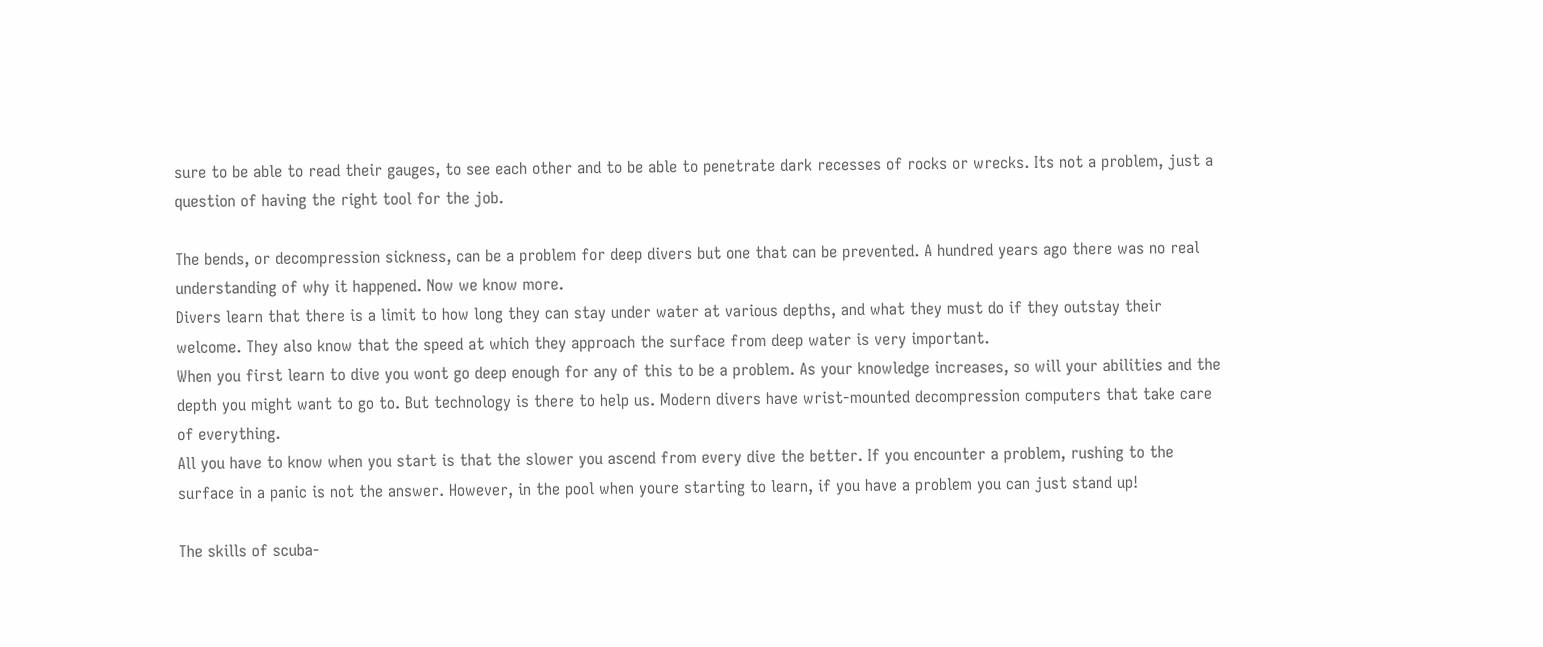sure to be able to read their gauges, to see each other and to be able to penetrate dark recesses of rocks or wrecks. Its not a problem, just a question of having the right tool for the job.

The bends, or decompression sickness, can be a problem for deep divers but one that can be prevented. A hundred years ago there was no real understanding of why it happened. Now we know more.
Divers learn that there is a limit to how long they can stay under water at various depths, and what they must do if they outstay their welcome. They also know that the speed at which they approach the surface from deep water is very important.
When you first learn to dive you wont go deep enough for any of this to be a problem. As your knowledge increases, so will your abilities and the depth you might want to go to. But technology is there to help us. Modern divers have wrist-mounted decompression computers that take care of everything.
All you have to know when you start is that the slower you ascend from every dive the better. If you encounter a problem, rushing to the surface in a panic is not the answer. However, in the pool when youre starting to learn, if you have a problem you can just stand up!

The skills of scuba-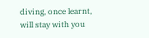diving, once learnt, will stay with you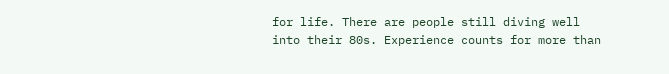for life. There are people still diving well into their 80s. Experience counts for more than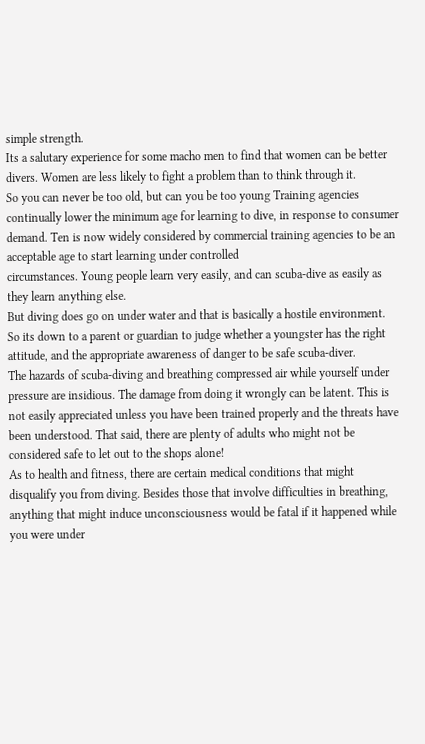simple strength.
Its a salutary experience for some macho men to find that women can be better divers. Women are less likely to fight a problem than to think through it.
So you can never be too old, but can you be too young Training agencies continually lower the minimum age for learning to dive, in response to consumer demand. Ten is now widely considered by commercial training agencies to be an acceptable age to start learning under controlled
circumstances. Young people learn very easily, and can scuba-dive as easily as they learn anything else.
But diving does go on under water and that is basically a hostile environment. So its down to a parent or guardian to judge whether a youngster has the right attitude, and the appropriate awareness of danger to be safe scuba-diver.
The hazards of scuba-diving and breathing compressed air while yourself under pressure are insidious. The damage from doing it wrongly can be latent. This is not easily appreciated unless you have been trained properly and the threats have been understood. That said, there are plenty of adults who might not be considered safe to let out to the shops alone!
As to health and fitness, there are certain medical conditions that might disqualify you from diving. Besides those that involve difficulties in breathing, anything that might induce unconsciousness would be fatal if it happened while you were under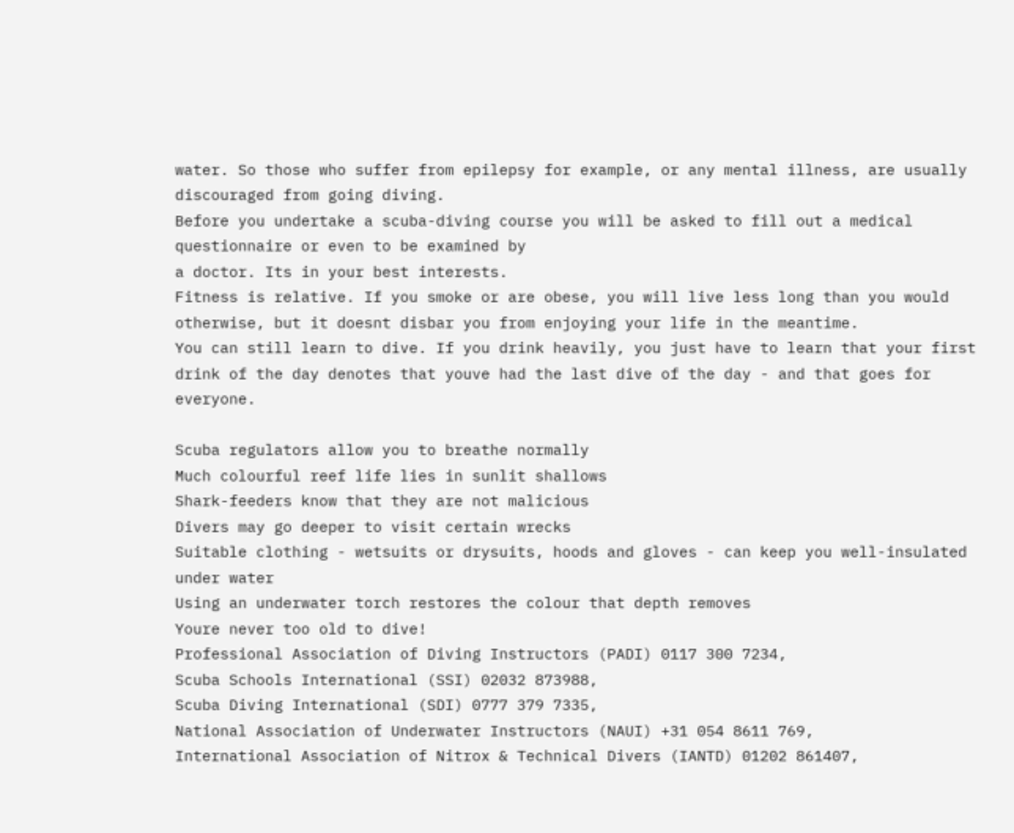water. So those who suffer from epilepsy for example, or any mental illness, are usually discouraged from going diving.
Before you undertake a scuba-diving course you will be asked to fill out a medical questionnaire or even to be examined by
a doctor. Its in your best interests.
Fitness is relative. If you smoke or are obese, you will live less long than you would otherwise, but it doesnt disbar you from enjoying your life in the meantime.
You can still learn to dive. If you drink heavily, you just have to learn that your first drink of the day denotes that youve had the last dive of the day - and that goes for everyone.

Scuba regulators allow you to breathe normally
Much colourful reef life lies in sunlit shallows
Shark-feeders know that they are not malicious
Divers may go deeper to visit certain wrecks
Suitable clothing - wetsuits or drysuits, hoods and gloves - can keep you well-insulated under water
Using an underwater torch restores the colour that depth removes
Youre never too old to dive!
Professional Association of Diving Instructors (PADI) 0117 300 7234,
Scuba Schools International (SSI) 02032 873988,
Scuba Diving International (SDI) 0777 379 7335,
National Association of Underwater Instructors (NAUI) +31 054 8611 769,
International Association of Nitrox & Technical Divers (IANTD) 01202 861407,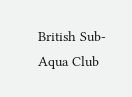British Sub-Aqua Club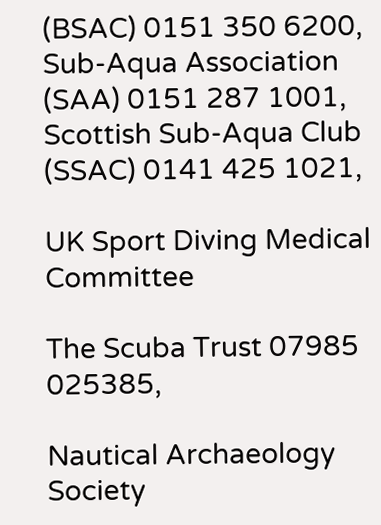(BSAC) 0151 350 6200,
Sub-Aqua Association (SAA) 0151 287 1001,
Scottish Sub-Aqua Club (SSAC) 0141 425 1021,

UK Sport Diving Medical Committee

The Scuba Trust 07985 025385,

Nautical Archaeology Society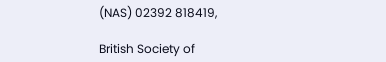(NAS) 02392 818419,

British Society of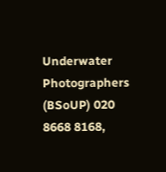Underwater Photographers (BSoUP) 020 8668 8168,